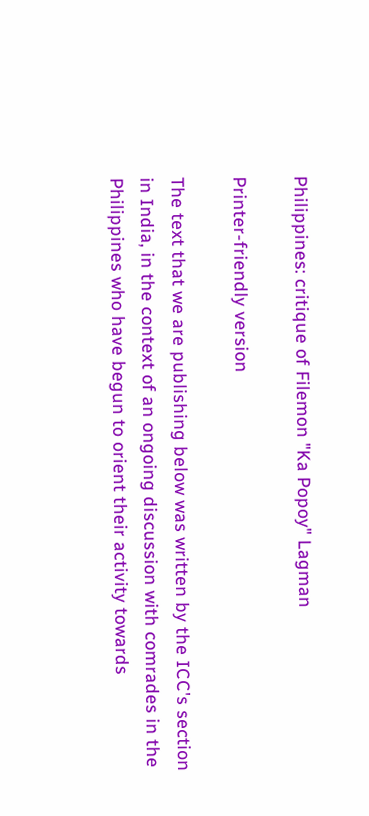Philippines: critique of Filemon "Ka Popoy" Lagman

Printer-friendly version

The text that we are publishing below was written by the ICC's section in India, in the context of an ongoing discussion with comrades in the Philippines who have begun to orient their activity towards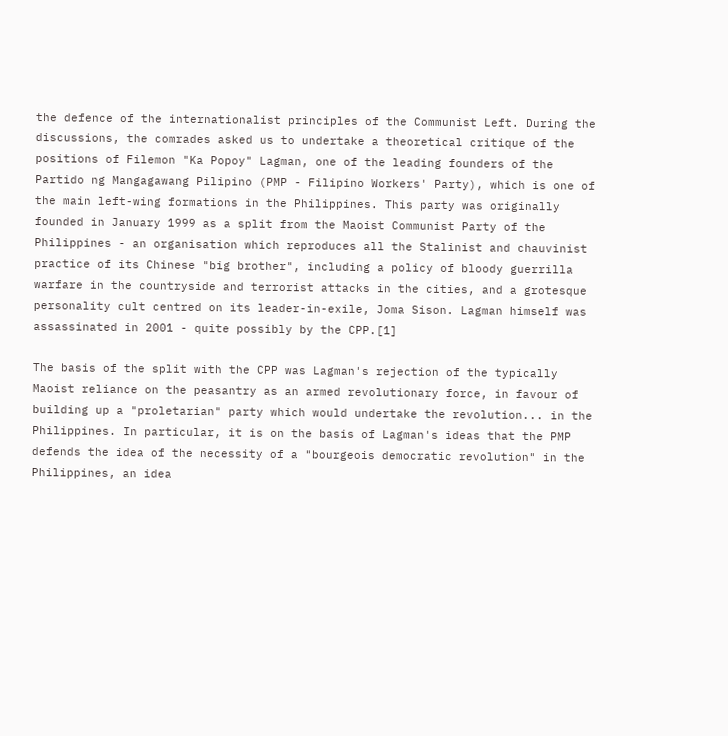the defence of the internationalist principles of the Communist Left. During the discussions, the comrades asked us to undertake a theoretical critique of the positions of Filemon "Ka Popoy" Lagman, one of the leading founders of the Partido ng Mangagawang Pilipino (PMP - Filipino Workers' Party), which is one of the main left-wing formations in the Philippines. This party was originally founded in January 1999 as a split from the Maoist Communist Party of the Philippines - an organisation which reproduces all the Stalinist and chauvinist practice of its Chinese "big brother", including a policy of bloody guerrilla warfare in the countryside and terrorist attacks in the cities, and a grotesque personality cult centred on its leader-in-exile, Joma Sison. Lagman himself was assassinated in 2001 - quite possibly by the CPP.[1]

The basis of the split with the CPP was Lagman's rejection of the typically Maoist reliance on the peasantry as an armed revolutionary force, in favour of building up a "proletarian" party which would undertake the revolution... in the Philippines. In particular, it is on the basis of Lagman's ideas that the PMP defends the idea of the necessity of a "bourgeois democratic revolution" in the Philippines, an idea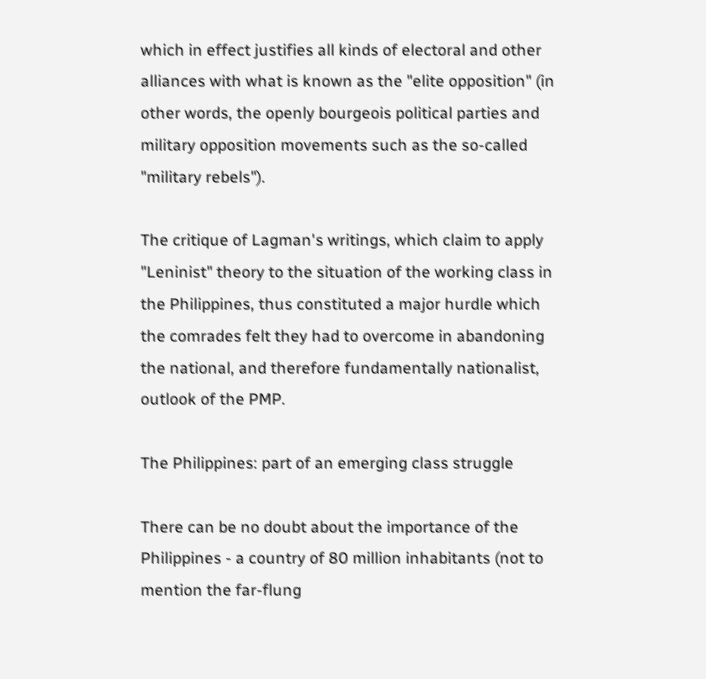which in effect justifies all kinds of electoral and other alliances with what is known as the "elite opposition" (in other words, the openly bourgeois political parties and military opposition movements such as the so-called "military rebels").

The critique of Lagman's writings, which claim to apply "Leninist" theory to the situation of the working class in the Philippines, thus constituted a major hurdle which the comrades felt they had to overcome in abandoning the national, and therefore fundamentally nationalist, outlook of the PMP.

The Philippines: part of an emerging class struggle

There can be no doubt about the importance of the Philippines - a country of 80 million inhabitants (not to mention the far-flung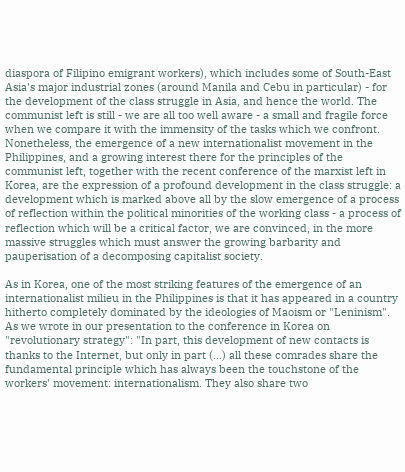diaspora of Filipino emigrant workers), which includes some of South-East Asia's major industrial zones (around Manila and Cebu in particular) - for the development of the class struggle in Asia, and hence the world. The communist left is still - we are all too well aware - a small and fragile force when we compare it with the immensity of the tasks which we confront. Nonetheless, the emergence of a new internationalist movement in the Philippines, and a growing interest there for the principles of the communist left, together with the recent conference of the marxist left in Korea, are the expression of a profound development in the class struggle: a development which is marked above all by the slow emergence of a process of reflection within the political minorities of the working class - a process of reflection which will be a critical factor, we are convinced, in the more massive struggles which must answer the growing barbarity and pauperisation of a decomposing capitalist society.

As in Korea, one of the most striking features of the emergence of an internationalist milieu in the Philippines is that it has appeared in a country hitherto completely dominated by the ideologies of Maoism or "Leninism". As we wrote in our presentation to the conference in Korea on "revolutionary strategy": "In part, this development of new contacts is thanks to the Internet, but only in part (...) all these comrades share the fundamental principle which has always been the touchstone of the workers' movement: internationalism. They also share two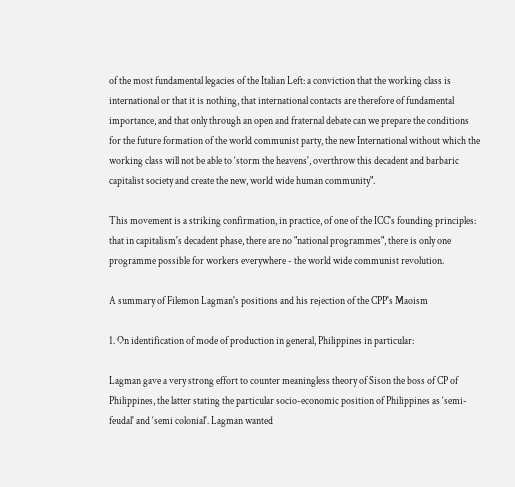of the most fundamental legacies of the Italian Left: a conviction that the working class is international or that it is nothing, that international contacts are therefore of fundamental importance, and that only through an open and fraternal debate can we prepare the conditions for the future formation of the world communist party, the new International without which the working class will not be able to ‘storm the heavens', overthrow this decadent and barbaric capitalist society and create the new, world wide human community".

This movement is a striking confirmation, in practice, of one of the ICC's founding principles: that in capitalism's decadent phase, there are no "national programmes", there is only one programme possible for workers everywhere - the world wide communist revolution.

A summary of Filemon Lagman's positions and his rejection of the CPP's Maoism

1. On identification of mode of production in general, Philippines in particular:

Lagman gave a very strong effort to counter meaningless theory of Sison the boss of CP of Philippines, the latter stating the particular socio-economic position of Philippines as ‘semi-feudal' and ‘semi colonial'. Lagman wanted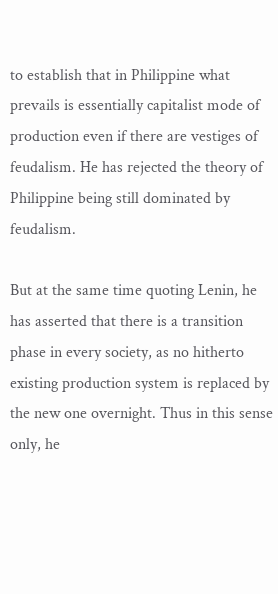to establish that in Philippine what prevails is essentially capitalist mode of production even if there are vestiges of feudalism. He has rejected the theory of Philippine being still dominated by feudalism.

But at the same time quoting Lenin, he has asserted that there is a transition phase in every society, as no hitherto existing production system is replaced by the new one overnight. Thus in this sense only, he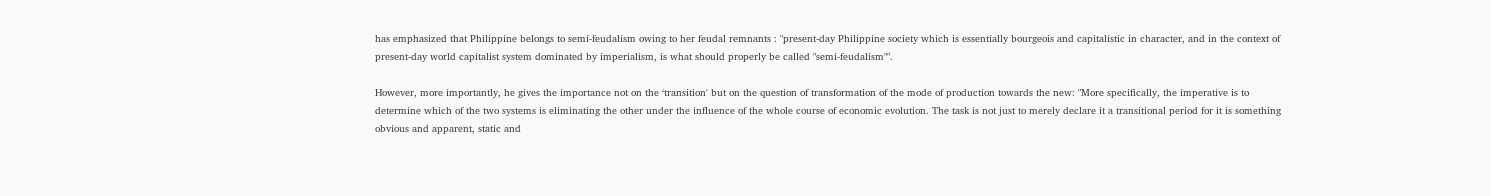has emphasized that Philippine belongs to semi-feudalism owing to her feudal remnants : "present-day Philippine society which is essentially bourgeois and capitalistic in character, and in the context of present-day world capitalist system dominated by imperialism, is what should properly be called "semi-feudalism"".

However, more importantly, he gives the importance not on the ‘transition' but on the question of transformation of the mode of production towards the new: "More specifically, the imperative is to determine which of the two systems is eliminating the other under the influence of the whole course of economic evolution. The task is not just to merely declare it a transitional period for it is something obvious and apparent, static and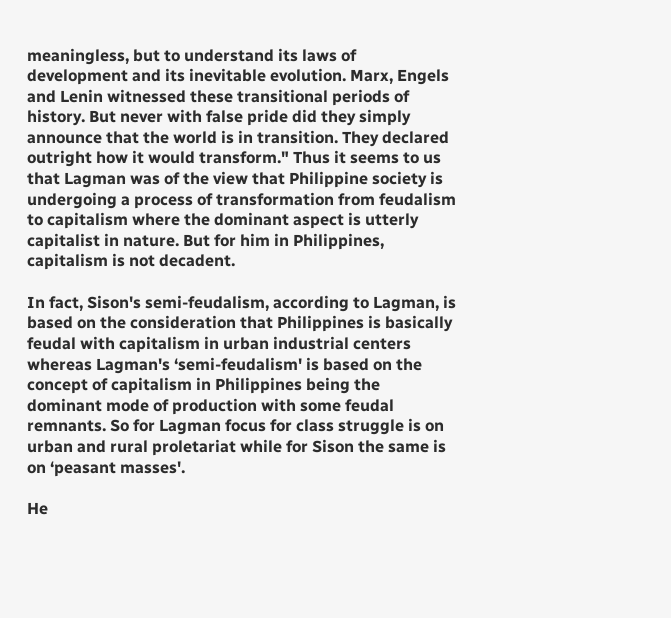meaningless, but to understand its laws of development and its inevitable evolution. Marx, Engels and Lenin witnessed these transitional periods of history. But never with false pride did they simply announce that the world is in transition. They declared outright how it would transform." Thus it seems to us that Lagman was of the view that Philippine society is undergoing a process of transformation from feudalism to capitalism where the dominant aspect is utterly capitalist in nature. But for him in Philippines, capitalism is not decadent.

In fact, Sison's semi-feudalism, according to Lagman, is based on the consideration that Philippines is basically feudal with capitalism in urban industrial centers whereas Lagman's ‘semi-feudalism' is based on the concept of capitalism in Philippines being the dominant mode of production with some feudal remnants. So for Lagman focus for class struggle is on urban and rural proletariat while for Sison the same is on ‘peasant masses'.

He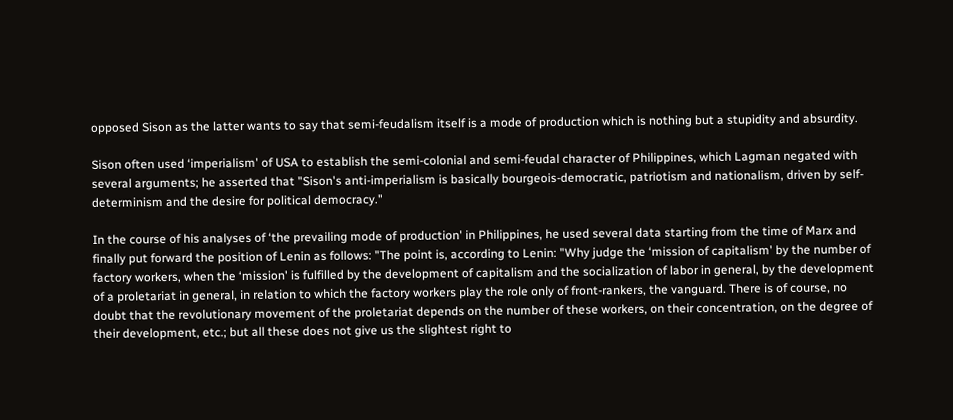opposed Sison as the latter wants to say that semi-feudalism itself is a mode of production which is nothing but a stupidity and absurdity.

Sison often used ‘imperialism' of USA to establish the semi-colonial and semi-feudal character of Philippines, which Lagman negated with several arguments; he asserted that "Sison's anti-imperialism is basically bourgeois-democratic, patriotism and nationalism, driven by self-determinism and the desire for political democracy."

In the course of his analyses of ‘the prevailing mode of production' in Philippines, he used several data starting from the time of Marx and finally put forward the position of Lenin as follows: "The point is, according to Lenin: "Why judge the ‘mission of capitalism' by the number of factory workers, when the ‘mission' is fulfilled by the development of capitalism and the socialization of labor in general, by the development of a proletariat in general, in relation to which the factory workers play the role only of front-rankers, the vanguard. There is of course, no doubt that the revolutionary movement of the proletariat depends on the number of these workers, on their concentration, on the degree of their development, etc.; but all these does not give us the slightest right to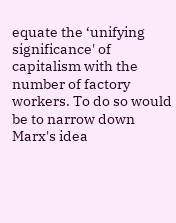equate the ‘unifying significance' of capitalism with the number of factory workers. To do so would be to narrow down Marx's idea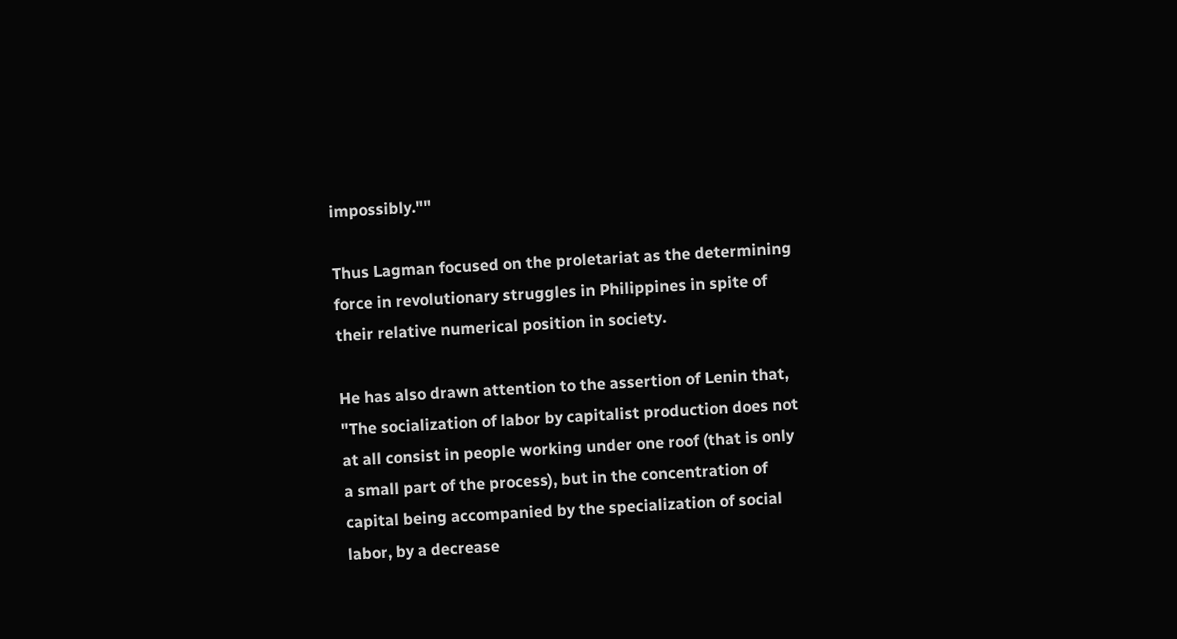impossibly.""

Thus Lagman focused on the proletariat as the determining force in revolutionary struggles in Philippines in spite of their relative numerical position in society.

He has also drawn attention to the assertion of Lenin that, "The socialization of labor by capitalist production does not at all consist in people working under one roof (that is only a small part of the process), but in the concentration of capital being accompanied by the specialization of social labor, by a decrease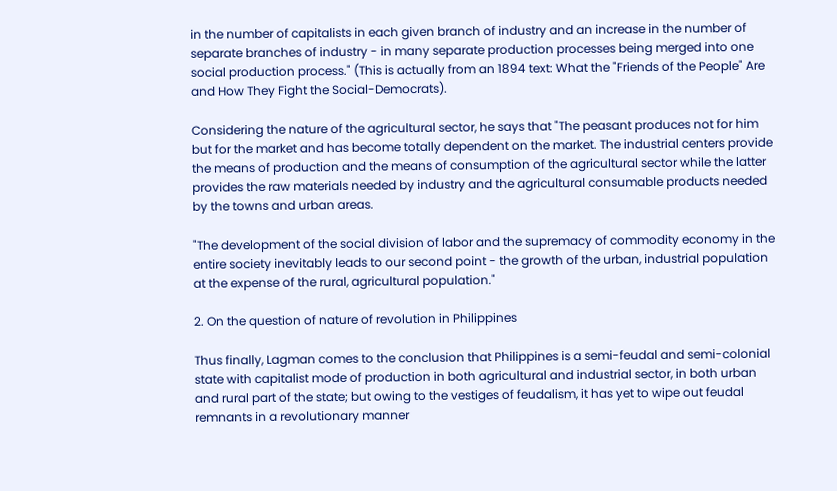in the number of capitalists in each given branch of industry and an increase in the number of separate branches of industry - in many separate production processes being merged into one social production process." (This is actually from an 1894 text: What the "Friends of the People" Are and How They Fight the Social-Democrats).

Considering the nature of the agricultural sector, he says that "The peasant produces not for him but for the market and has become totally dependent on the market. The industrial centers provide the means of production and the means of consumption of the agricultural sector while the latter provides the raw materials needed by industry and the agricultural consumable products needed by the towns and urban areas.

"The development of the social division of labor and the supremacy of commodity economy in the entire society inevitably leads to our second point - the growth of the urban, industrial population at the expense of the rural, agricultural population."

2. On the question of nature of revolution in Philippines

Thus finally, Lagman comes to the conclusion that Philippines is a semi-feudal and semi-colonial state with capitalist mode of production in both agricultural and industrial sector, in both urban and rural part of the state; but owing to the vestiges of feudalism, it has yet to wipe out feudal remnants in a revolutionary manner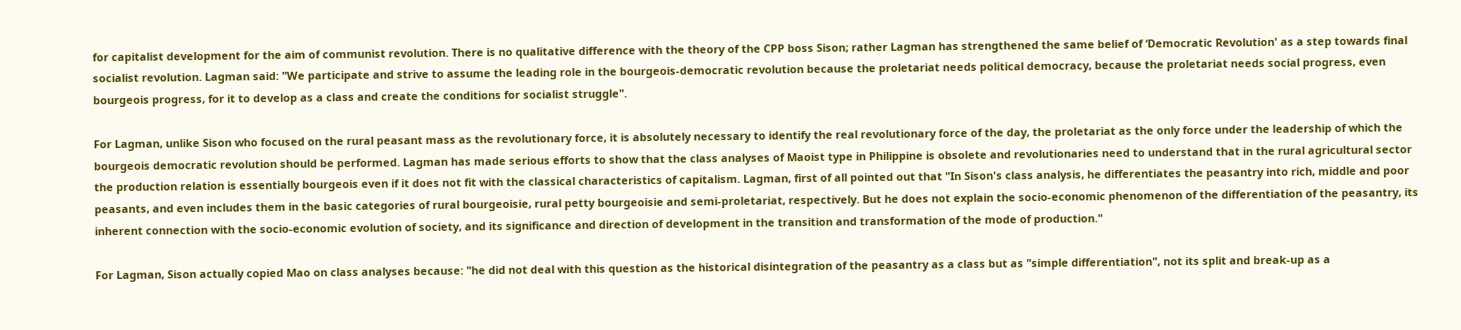for capitalist development for the aim of communist revolution. There is no qualitative difference with the theory of the CPP boss Sison; rather Lagman has strengthened the same belief of ‘Democratic Revolution' as a step towards final socialist revolution. Lagman said: "We participate and strive to assume the leading role in the bourgeois-democratic revolution because the proletariat needs political democracy, because the proletariat needs social progress, even bourgeois progress, for it to develop as a class and create the conditions for socialist struggle".

For Lagman, unlike Sison who focused on the rural peasant mass as the revolutionary force, it is absolutely necessary to identify the real revolutionary force of the day, the proletariat as the only force under the leadership of which the bourgeois democratic revolution should be performed. Lagman has made serious efforts to show that the class analyses of Maoist type in Philippine is obsolete and revolutionaries need to understand that in the rural agricultural sector the production relation is essentially bourgeois even if it does not fit with the classical characteristics of capitalism. Lagman, first of all pointed out that "In Sison's class analysis, he differentiates the peasantry into rich, middle and poor peasants, and even includes them in the basic categories of rural bourgeoisie, rural petty bourgeoisie and semi-proletariat, respectively. But he does not explain the socio-economic phenomenon of the differentiation of the peasantry, its inherent connection with the socio-economic evolution of society, and its significance and direction of development in the transition and transformation of the mode of production."

For Lagman, Sison actually copied Mao on class analyses because: "he did not deal with this question as the historical disintegration of the peasantry as a class but as "simple differentiation", not its split and break-up as a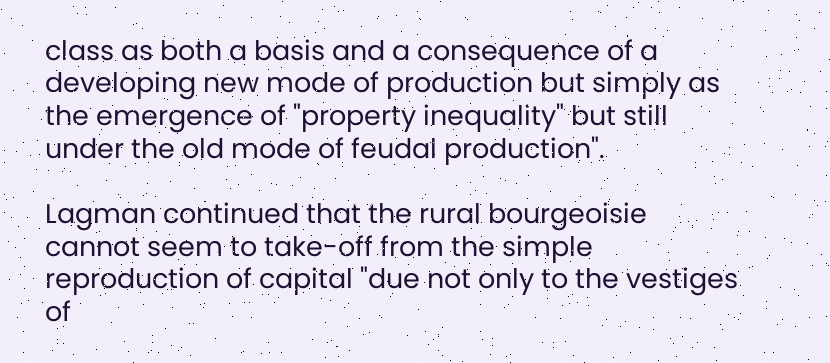class as both a basis and a consequence of a developing new mode of production but simply as the emergence of "property inequality" but still under the old mode of feudal production".

Lagman continued that the rural bourgeoisie cannot seem to take-off from the simple reproduction of capital "due not only to the vestiges of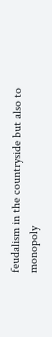feudalism in the countryside but also to monopoly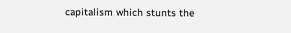capitalism which stunts the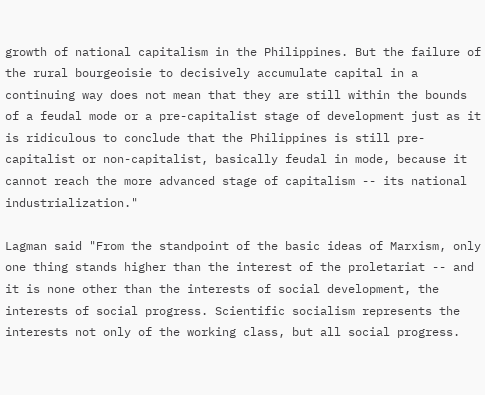growth of national capitalism in the Philippines. But the failure of the rural bourgeoisie to decisively accumulate capital in a continuing way does not mean that they are still within the bounds of a feudal mode or a pre-capitalist stage of development just as it is ridiculous to conclude that the Philippines is still pre-capitalist or non-capitalist, basically feudal in mode, because it cannot reach the more advanced stage of capitalism -- its national industrialization."

Lagman said "From the standpoint of the basic ideas of Marxism, only one thing stands higher than the interest of the proletariat -- and it is none other than the interests of social development, the interests of social progress. Scientific socialism represents the interests not only of the working class, but all social progress.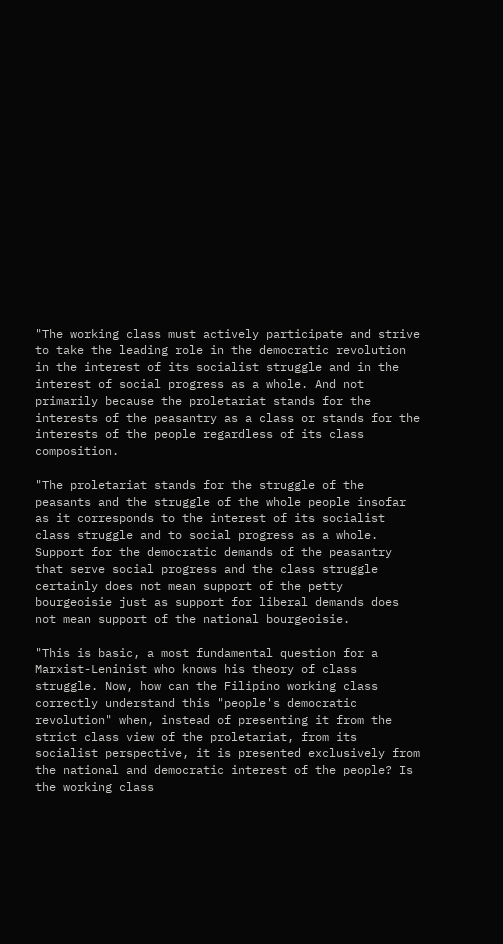"The working class must actively participate and strive to take the leading role in the democratic revolution in the interest of its socialist struggle and in the interest of social progress as a whole. And not primarily because the proletariat stands for the interests of the peasantry as a class or stands for the interests of the people regardless of its class composition.

"The proletariat stands for the struggle of the peasants and the struggle of the whole people insofar as it corresponds to the interest of its socialist class struggle and to social progress as a whole. Support for the democratic demands of the peasantry that serve social progress and the class struggle certainly does not mean support of the petty bourgeoisie just as support for liberal demands does not mean support of the national bourgeoisie.

"This is basic, a most fundamental question for a Marxist-Leninist who knows his theory of class struggle. Now, how can the Filipino working class correctly understand this "people's democratic revolution" when, instead of presenting it from the strict class view of the proletariat, from its socialist perspective, it is presented exclusively from the national and democratic interest of the people? Is the working class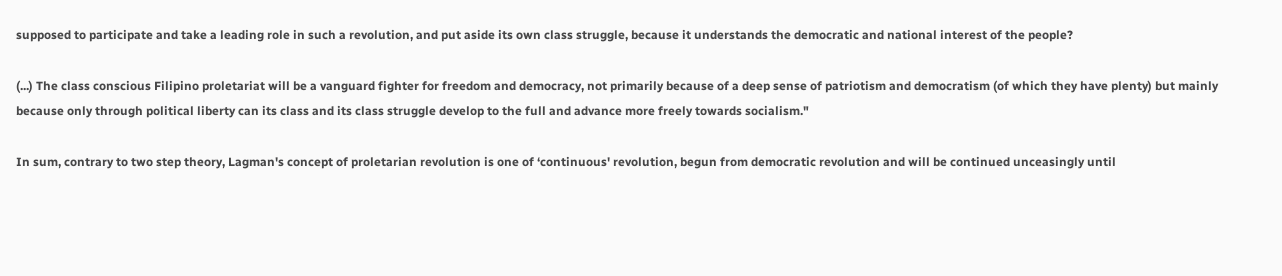supposed to participate and take a leading role in such a revolution, and put aside its own class struggle, because it understands the democratic and national interest of the people?

(...) The class conscious Filipino proletariat will be a vanguard fighter for freedom and democracy, not primarily because of a deep sense of patriotism and democratism (of which they have plenty) but mainly because only through political liberty can its class and its class struggle develop to the full and advance more freely towards socialism."

In sum, contrary to two step theory, Lagman's concept of proletarian revolution is one of ‘continuous' revolution, begun from democratic revolution and will be continued unceasingly until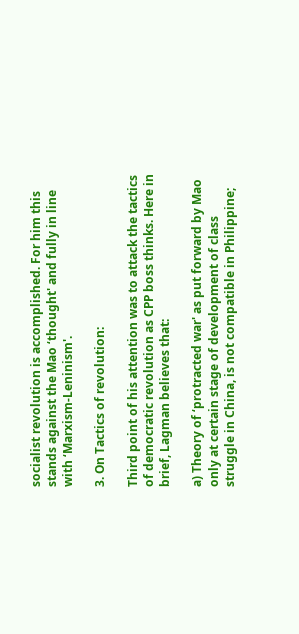socialist revolution is accomplished. For him this stands against the Mao ‘thought' and fully in line with ‘Marxism-Leninism'.

3. On Tactics of revolution:

Third point of his attention was to attack the tactics of democratic revolution as CPP boss thinks. Here in brief, Lagman believes that:

a) Theory of ‘protracted war' as put forward by Mao only at certain stage of development of class struggle in China, is not compatible in Philippine;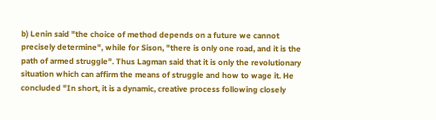b) Lenin said "the choice of method depends on a future we cannot precisely determine", while for Sison, "there is only one road, and it is the path of armed struggle". Thus Lagman said that it is only the revolutionary situation which can affirm the means of struggle and how to wage it. He concluded "In short, it is a dynamic, creative process following closely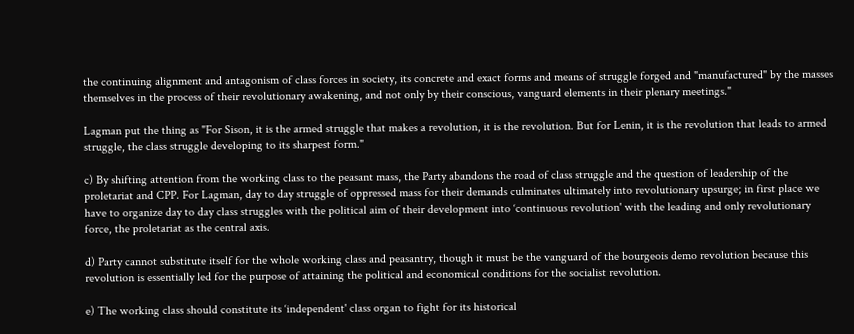the continuing alignment and antagonism of class forces in society, its concrete and exact forms and means of struggle forged and "manufactured" by the masses themselves in the process of their revolutionary awakening, and not only by their conscious, vanguard elements in their plenary meetings."

Lagman put the thing as "For Sison, it is the armed struggle that makes a revolution, it is the revolution. But for Lenin, it is the revolution that leads to armed struggle, the class struggle developing to its sharpest form."

c) By shifting attention from the working class to the peasant mass, the Party abandons the road of class struggle and the question of leadership of the proletariat and CPP. For Lagman, day to day struggle of oppressed mass for their demands culminates ultimately into revolutionary upsurge; in first place we have to organize day to day class struggles with the political aim of their development into ‘continuous revolution' with the leading and only revolutionary force, the proletariat as the central axis.

d) Party cannot substitute itself for the whole working class and peasantry, though it must be the vanguard of the bourgeois demo revolution because this revolution is essentially led for the purpose of attaining the political and economical conditions for the socialist revolution.

e) The working class should constitute its ‘independent' class organ to fight for its historical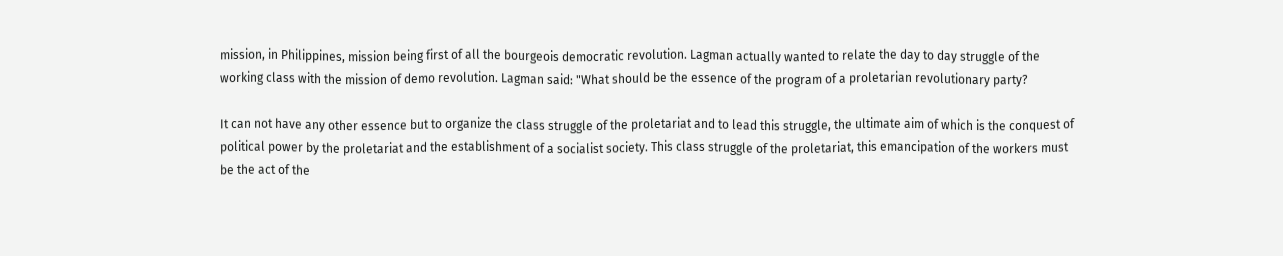mission, in Philippines, mission being first of all the bourgeois democratic revolution. Lagman actually wanted to relate the day to day struggle of the working class with the mission of demo revolution. Lagman said: "What should be the essence of the program of a proletarian revolutionary party?

It can not have any other essence but to organize the class struggle of the proletariat and to lead this struggle, the ultimate aim of which is the conquest of political power by the proletariat and the establishment of a socialist society. This class struggle of the proletariat, this emancipation of the workers must be the act of the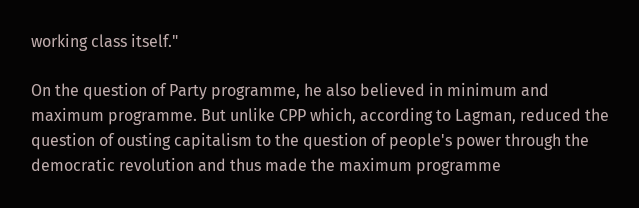working class itself."

On the question of Party programme, he also believed in minimum and maximum programme. But unlike CPP which, according to Lagman, reduced the question of ousting capitalism to the question of people's power through the democratic revolution and thus made the maximum programme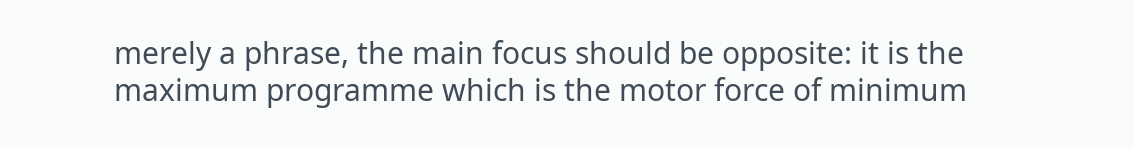merely a phrase, the main focus should be opposite: it is the maximum programme which is the motor force of minimum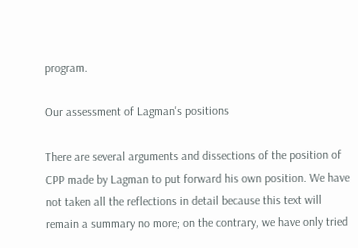program.

Our assessment of Lagman's positions

There are several arguments and dissections of the position of CPP made by Lagman to put forward his own position. We have not taken all the reflections in detail because this text will remain a summary no more; on the contrary, we have only tried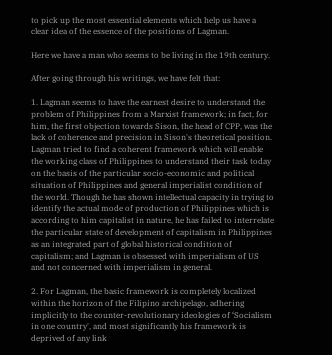to pick up the most essential elements which help us have a clear idea of the essence of the positions of Lagman.

Here we have a man who seems to be living in the 19th century.

After going through his writings, we have felt that:

1. Lagman seems to have the earnest desire to understand the problem of Philippines from a Marxist framework; in fact, for him, the first objection towards Sison, the head of CPP, was the lack of coherence and precision in Sison's theoretical position. Lagman tried to find a coherent framework which will enable the working class of Philippines to understand their task today on the basis of the particular socio-economic and political situation of Philippines and general imperialist condition of the world. Though he has shown intellectual capacity in trying to identify the actual mode of production of Philippines which is according to him capitalist in nature, he has failed to interrelate the particular state of development of capitalism in Philippines as an integrated part of global historical condition of capitalism; and Lagman is obsessed with imperialism of US and not concerned with imperialism in general.

2. For Lagman, the basic framework is completely localized within the horizon of the Filipino archipelago, adhering implicitly to the counter-revolutionary ideologies of ‘Socialism in one country', and most significantly his framework is deprived of any link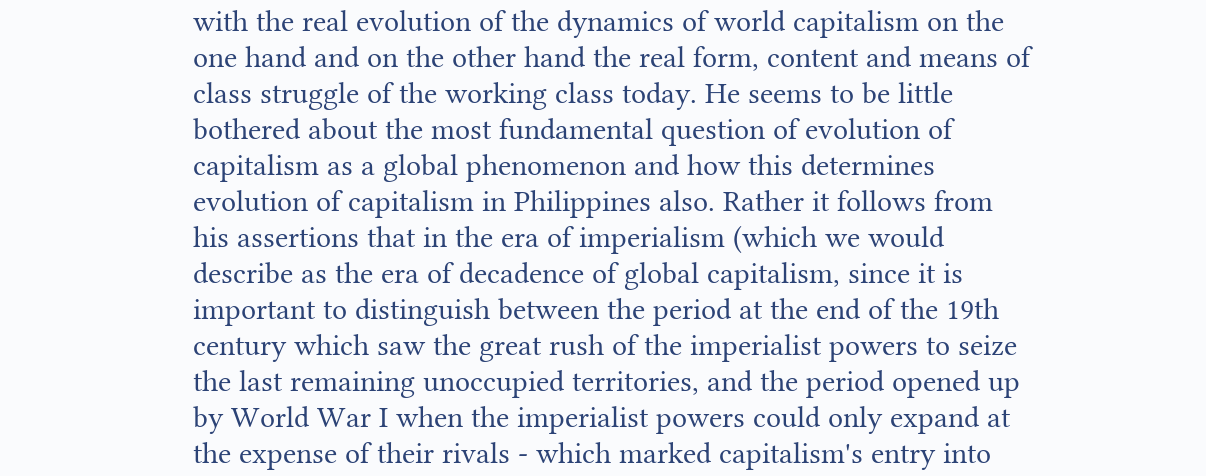with the real evolution of the dynamics of world capitalism on the one hand and on the other hand the real form, content and means of class struggle of the working class today. He seems to be little bothered about the most fundamental question of evolution of capitalism as a global phenomenon and how this determines evolution of capitalism in Philippines also. Rather it follows from his assertions that in the era of imperialism (which we would describe as the era of decadence of global capitalism, since it is important to distinguish between the period at the end of the 19th century which saw the great rush of the imperialist powers to seize the last remaining unoccupied territories, and the period opened up by World War I when the imperialist powers could only expand at the expense of their rivals - which marked capitalism's entry into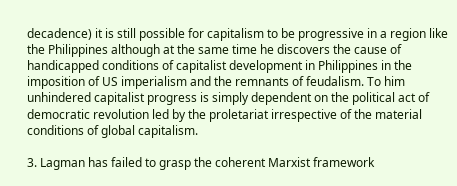decadence) it is still possible for capitalism to be progressive in a region like the Philippines although at the same time he discovers the cause of handicapped conditions of capitalist development in Philippines in the imposition of US imperialism and the remnants of feudalism. To him unhindered capitalist progress is simply dependent on the political act of democratic revolution led by the proletariat irrespective of the material conditions of global capitalism.

3. Lagman has failed to grasp the coherent Marxist framework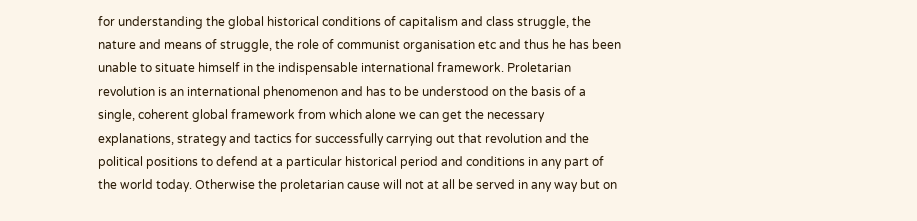for understanding the global historical conditions of capitalism and class struggle, the nature and means of struggle, the role of communist organisation etc and thus he has been unable to situate himself in the indispensable international framework. Proletarian revolution is an international phenomenon and has to be understood on the basis of a single, coherent global framework from which alone we can get the necessary explanations, strategy and tactics for successfully carrying out that revolution and the political positions to defend at a particular historical period and conditions in any part of the world today. Otherwise the proletarian cause will not at all be served in any way but on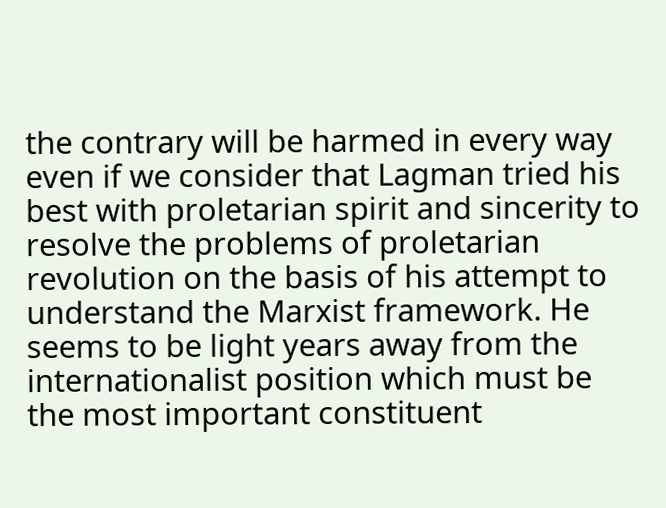the contrary will be harmed in every way even if we consider that Lagman tried his best with proletarian spirit and sincerity to resolve the problems of proletarian revolution on the basis of his attempt to understand the Marxist framework. He seems to be light years away from the internationalist position which must be the most important constituent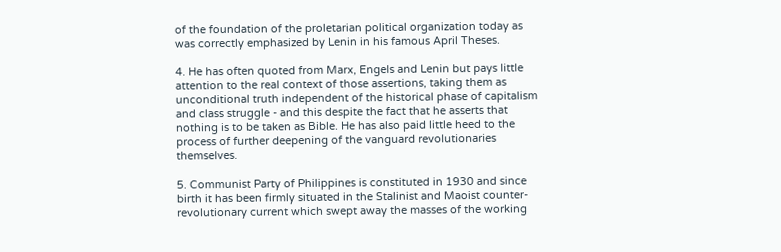of the foundation of the proletarian political organization today as was correctly emphasized by Lenin in his famous April Theses.

4. He has often quoted from Marx, Engels and Lenin but pays little attention to the real context of those assertions, taking them as unconditional truth independent of the historical phase of capitalism and class struggle - and this despite the fact that he asserts that nothing is to be taken as Bible. He has also paid little heed to the process of further deepening of the vanguard revolutionaries themselves.

5. Communist Party of Philippines is constituted in 1930 and since birth it has been firmly situated in the Stalinist and Maoist counter-revolutionary current which swept away the masses of the working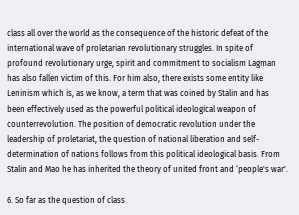class all over the world as the consequence of the historic defeat of the international wave of proletarian revolutionary struggles. In spite of profound revolutionary urge, spirit and commitment to socialism Lagman has also fallen victim of this. For him also, there exists some entity like Leninism which is, as we know, a term that was coined by Stalin and has been effectively used as the powerful political ideological weapon of counterrevolution. The position of democratic revolution under the leadership of proletariat, the question of national liberation and self-determination of nations follows from this political ideological basis. From Stalin and Mao he has inherited the theory of united front and ‘people's war'.

6. So far as the question of class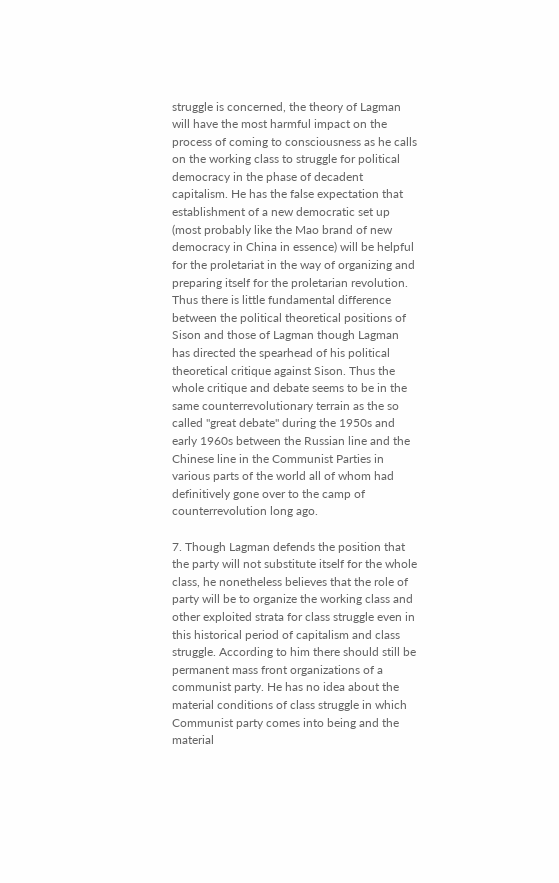struggle is concerned, the theory of Lagman will have the most harmful impact on the process of coming to consciousness as he calls on the working class to struggle for political democracy in the phase of decadent capitalism. He has the false expectation that establishment of a new democratic set up (most probably like the Mao brand of new democracy in China in essence) will be helpful for the proletariat in the way of organizing and preparing itself for the proletarian revolution. Thus there is little fundamental difference between the political theoretical positions of Sison and those of Lagman though Lagman has directed the spearhead of his political theoretical critique against Sison. Thus the whole critique and debate seems to be in the same counterrevolutionary terrain as the so called "great debate" during the 1950s and early 1960s between the Russian line and the Chinese line in the Communist Parties in various parts of the world all of whom had definitively gone over to the camp of counterrevolution long ago.

7. Though Lagman defends the position that the party will not substitute itself for the whole class, he nonetheless believes that the role of party will be to organize the working class and other exploited strata for class struggle even in this historical period of capitalism and class struggle. According to him there should still be permanent mass front organizations of a communist party. He has no idea about the material conditions of class struggle in which Communist party comes into being and the material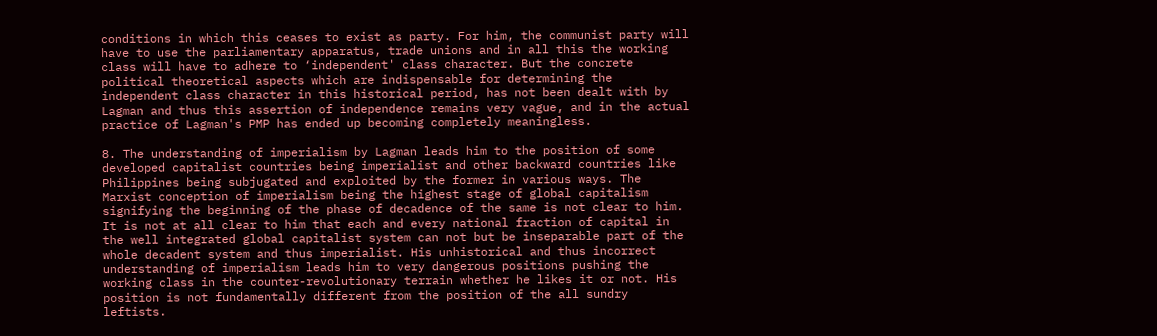conditions in which this ceases to exist as party. For him, the communist party will have to use the parliamentary apparatus, trade unions and in all this the working class will have to adhere to ‘independent' class character. But the concrete political theoretical aspects which are indispensable for determining the independent class character in this historical period, has not been dealt with by Lagman and thus this assertion of independence remains very vague, and in the actual practice of Lagman's PMP has ended up becoming completely meaningless.

8. The understanding of imperialism by Lagman leads him to the position of some developed capitalist countries being imperialist and other backward countries like Philippines being subjugated and exploited by the former in various ways. The Marxist conception of imperialism being the highest stage of global capitalism signifying the beginning of the phase of decadence of the same is not clear to him. It is not at all clear to him that each and every national fraction of capital in the well integrated global capitalist system can not but be inseparable part of the whole decadent system and thus imperialist. His unhistorical and thus incorrect understanding of imperialism leads him to very dangerous positions pushing the working class in the counter-revolutionary terrain whether he likes it or not. His position is not fundamentally different from the position of the all sundry leftists.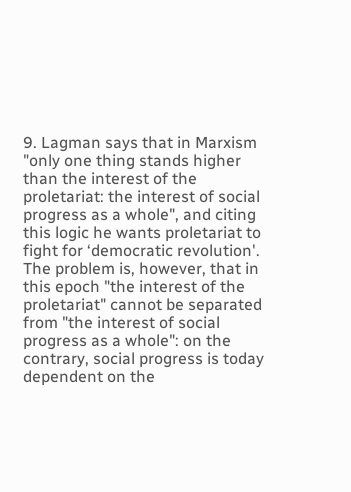9. Lagman says that in Marxism "only one thing stands higher than the interest of the proletariat: the interest of social progress as a whole", and citing this logic he wants proletariat to fight for ‘democratic revolution'. The problem is, however, that in this epoch "the interest of the proletariat" cannot be separated from "the interest of social progress as a whole": on the contrary, social progress is today dependent on the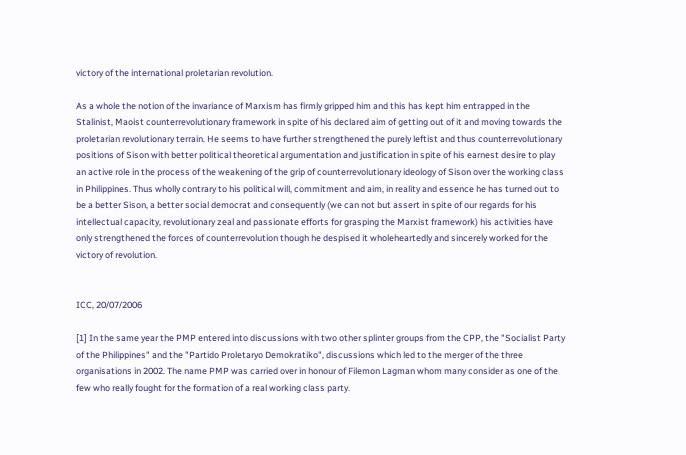victory of the international proletarian revolution.

As a whole the notion of the invariance of Marxism has firmly gripped him and this has kept him entrapped in the Stalinist, Maoist counterrevolutionary framework in spite of his declared aim of getting out of it and moving towards the proletarian revolutionary terrain. He seems to have further strengthened the purely leftist and thus counterrevolutionary positions of Sison with better political theoretical argumentation and justification in spite of his earnest desire to play an active role in the process of the weakening of the grip of counterrevolutionary ideology of Sison over the working class in Philippines. Thus wholly contrary to his political will, commitment and aim, in reality and essence he has turned out to be a better Sison, a better social democrat and consequently (we can not but assert in spite of our regards for his intellectual capacity, revolutionary zeal and passionate efforts for grasping the Marxist framework) his activities have only strengthened the forces of counterrevolution though he despised it wholeheartedly and sincerely worked for the victory of revolution.


ICC, 20/07/2006

[1] In the same year the PMP entered into discussions with two other splinter groups from the CPP, the "Socialist Party of the Philippines" and the "Partido Proletaryo Demokratiko", discussions which led to the merger of the three organisations in 2002. The name PMP was carried over in honour of Filemon Lagman whom many consider as one of the few who really fought for the formation of a real working class party.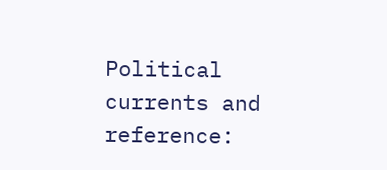Political currents and reference: